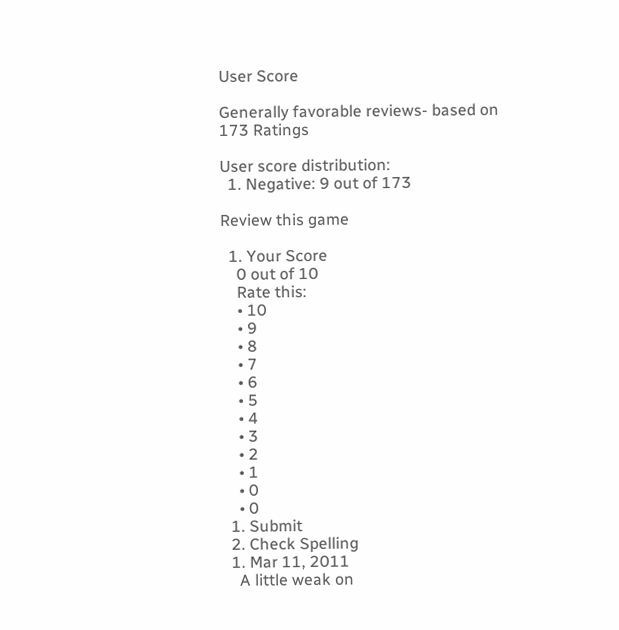User Score

Generally favorable reviews- based on 173 Ratings

User score distribution:
  1. Negative: 9 out of 173

Review this game

  1. Your Score
    0 out of 10
    Rate this:
    • 10
    • 9
    • 8
    • 7
    • 6
    • 5
    • 4
    • 3
    • 2
    • 1
    • 0
    • 0
  1. Submit
  2. Check Spelling
  1. Mar 11, 2011
    A little weak on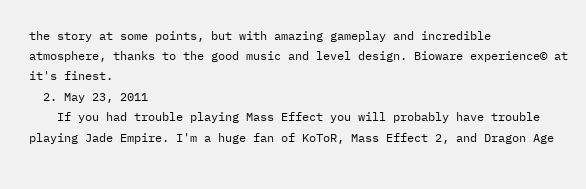the story at some points, but with amazing gameplay and incredible atmosphere, thanks to the good music and level design. Bioware experience© at it's finest.
  2. May 23, 2011
    If you had trouble playing Mass Effect you will probably have trouble playing Jade Empire. I'm a huge fan of KoToR, Mass Effect 2, and Dragon Age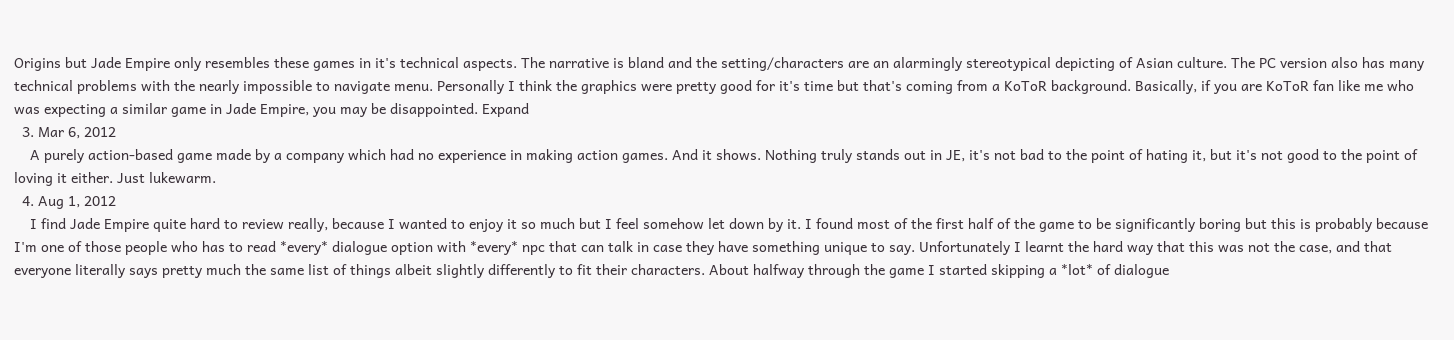Origins but Jade Empire only resembles these games in it's technical aspects. The narrative is bland and the setting/characters are an alarmingly stereotypical depicting of Asian culture. The PC version also has many technical problems with the nearly impossible to navigate menu. Personally I think the graphics were pretty good for it's time but that's coming from a KoToR background. Basically, if you are KoToR fan like me who was expecting a similar game in Jade Empire, you may be disappointed. Expand
  3. Mar 6, 2012
    A purely action-based game made by a company which had no experience in making action games. And it shows. Nothing truly stands out in JE, it's not bad to the point of hating it, but it's not good to the point of loving it either. Just lukewarm.
  4. Aug 1, 2012
    I find Jade Empire quite hard to review really, because I wanted to enjoy it so much but I feel somehow let down by it. I found most of the first half of the game to be significantly boring but this is probably because I'm one of those people who has to read *every* dialogue option with *every* npc that can talk in case they have something unique to say. Unfortunately I learnt the hard way that this was not the case, and that everyone literally says pretty much the same list of things albeit slightly differently to fit their characters. About halfway through the game I started skipping a *lot* of dialogue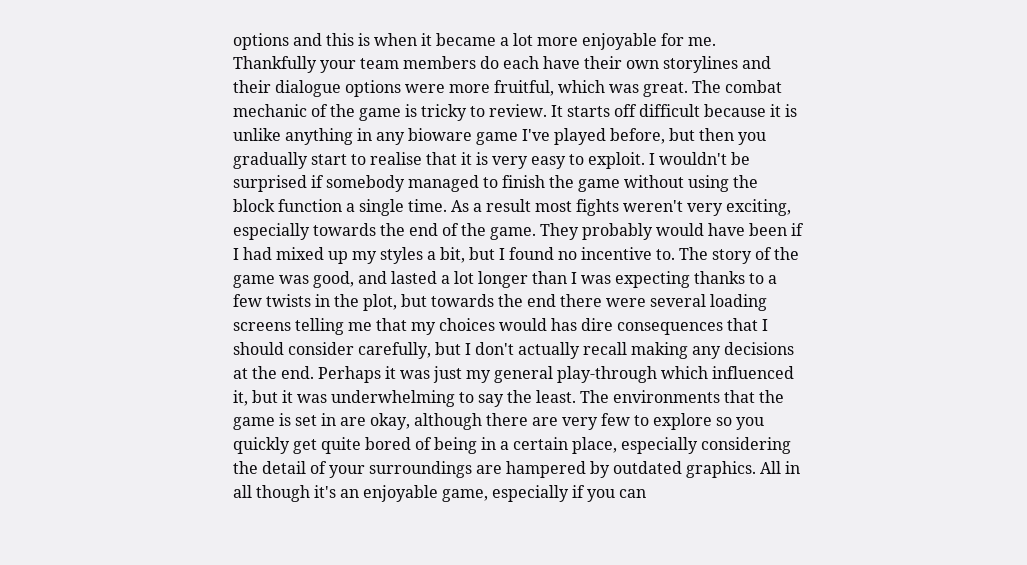options and this is when it became a lot more enjoyable for me. Thankfully your team members do each have their own storylines and their dialogue options were more fruitful, which was great. The combat mechanic of the game is tricky to review. It starts off difficult because it is unlike anything in any bioware game I've played before, but then you gradually start to realise that it is very easy to exploit. I wouldn't be surprised if somebody managed to finish the game without using the block function a single time. As a result most fights weren't very exciting, especially towards the end of the game. They probably would have been if I had mixed up my styles a bit, but I found no incentive to. The story of the game was good, and lasted a lot longer than I was expecting thanks to a few twists in the plot, but towards the end there were several loading screens telling me that my choices would has dire consequences that I should consider carefully, but I don't actually recall making any decisions at the end. Perhaps it was just my general play-through which influenced it, but it was underwhelming to say the least. The environments that the game is set in are okay, although there are very few to explore so you quickly get quite bored of being in a certain place, especially considering the detail of your surroundings are hampered by outdated graphics. All in all though it's an enjoyable game, especially if you can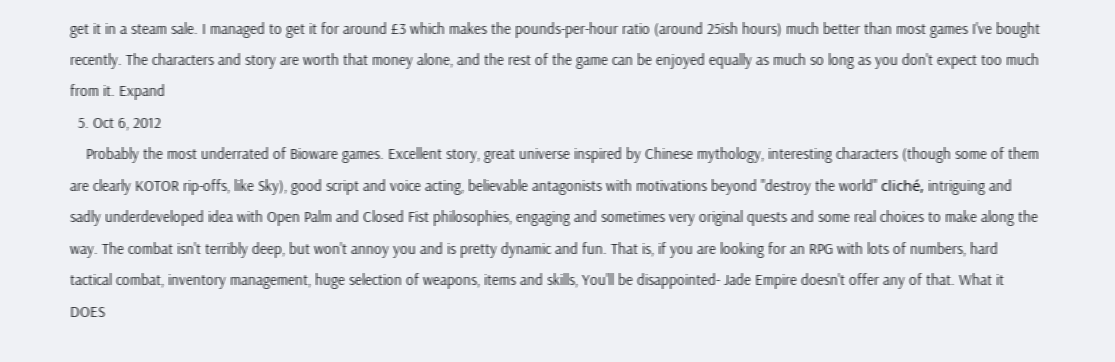get it in a steam sale. I managed to get it for around £3 which makes the pounds-per-hour ratio (around 25ish hours) much better than most games I've bought recently. The characters and story are worth that money alone, and the rest of the game can be enjoyed equally as much so long as you don't expect too much from it. Expand
  5. Oct 6, 2012
    Probably the most underrated of Bioware games. Excellent story, great universe inspired by Chinese mythology, interesting characters (though some of them are clearly KOTOR rip-offs, like Sky), good script and voice acting, believable antagonists with motivations beyond "destroy the world" cliché, intriguing and sadly underdeveloped idea with Open Palm and Closed Fist philosophies, engaging and sometimes very original quests and some real choices to make along the way. The combat isn't terribly deep, but won't annoy you and is pretty dynamic and fun. That is, if you are looking for an RPG with lots of numbers, hard tactical combat, inventory management, huge selection of weapons, items and skills, You'll be disappointed- Jade Empire doesn't offer any of that. What it DOES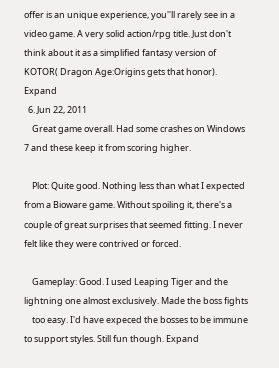offer is an unique experience, you''ll rarely see in a video game. A very solid action/rpg title. Just don't think about it as a simplified fantasy version of KOTOR( Dragon Age:Origins gets that honor). Expand
  6. Jun 22, 2011
    Great game overall. Had some crashes on Windows 7 and these keep it from scoring higher.

    Plot: Quite good. Nothing less than what I expected from a Bioware game. Without spoiling it, there's a couple of great surprises that seemed fitting. I never felt like they were contrived or forced.

    Gameplay: Good. I used Leaping Tiger and the lightning one almost exclusively. Made the boss fights
    too easy. I'd have expeced the bosses to be immune to support styles. Still fun though. Expand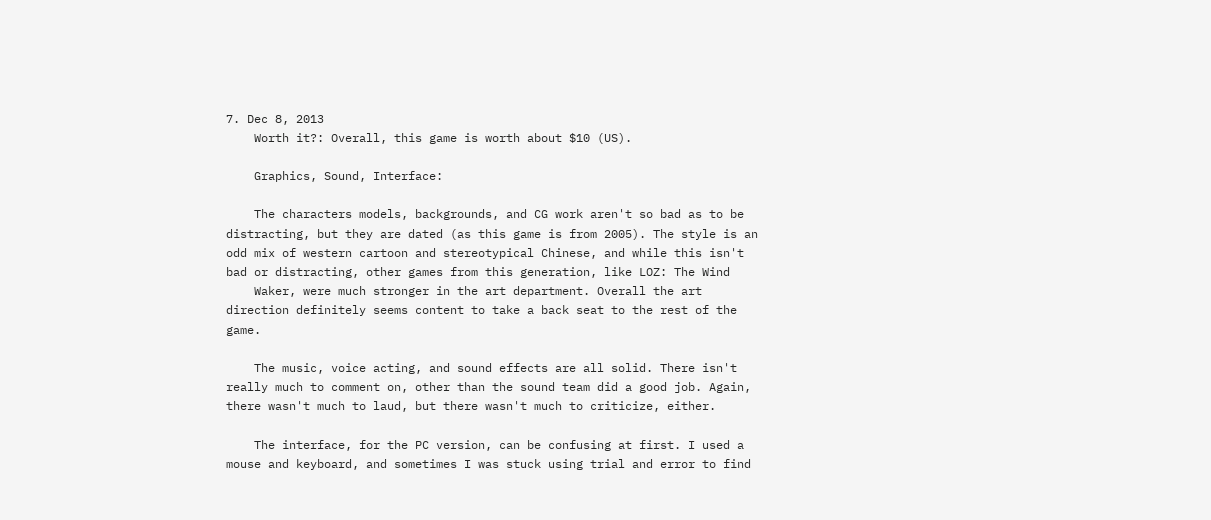7. Dec 8, 2013
    Worth it?: Overall, this game is worth about $10 (US).

    Graphics, Sound, Interface:

    The characters models, backgrounds, and CG work aren't so bad as to be distracting, but they are dated (as this game is from 2005). The style is an odd mix of western cartoon and stereotypical Chinese, and while this isn't bad or distracting, other games from this generation, like LOZ: The Wind
    Waker, were much stronger in the art department. Overall the art direction definitely seems content to take a back seat to the rest of the game.

    The music, voice acting, and sound effects are all solid. There isn't really much to comment on, other than the sound team did a good job. Again, there wasn't much to laud, but there wasn't much to criticize, either.

    The interface, for the PC version, can be confusing at first. I used a mouse and keyboard, and sometimes I was stuck using trial and error to find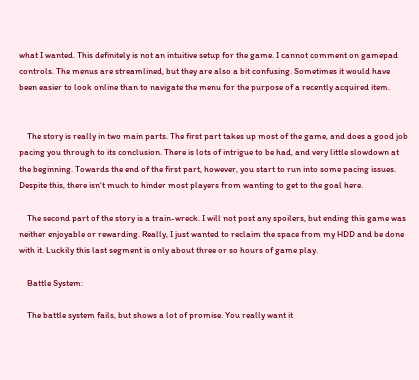what I wanted. This definitely is not an intuitive setup for the game. I cannot comment on gamepad controls. The menus are streamlined, but they are also a bit confusing. Sometimes it would have been easier to look online than to navigate the menu for the purpose of a recently acquired item.


    The story is really in two main parts. The first part takes up most of the game, and does a good job pacing you through to its conclusion. There is lots of intrigue to be had, and very little slowdown at the beginning. Towards the end of the first part, however, you start to run into some pacing issues. Despite this, there isn't much to hinder most players from wanting to get to the goal here.

    The second part of the story is a train-wreck. I will not post any spoilers, but ending this game was neither enjoyable or rewarding. Really, I just wanted to reclaim the space from my HDD and be done with it. Luckily this last segment is only about three or so hours of game play.

    Battle System:

    The battle system fails, but shows a lot of promise. You really want it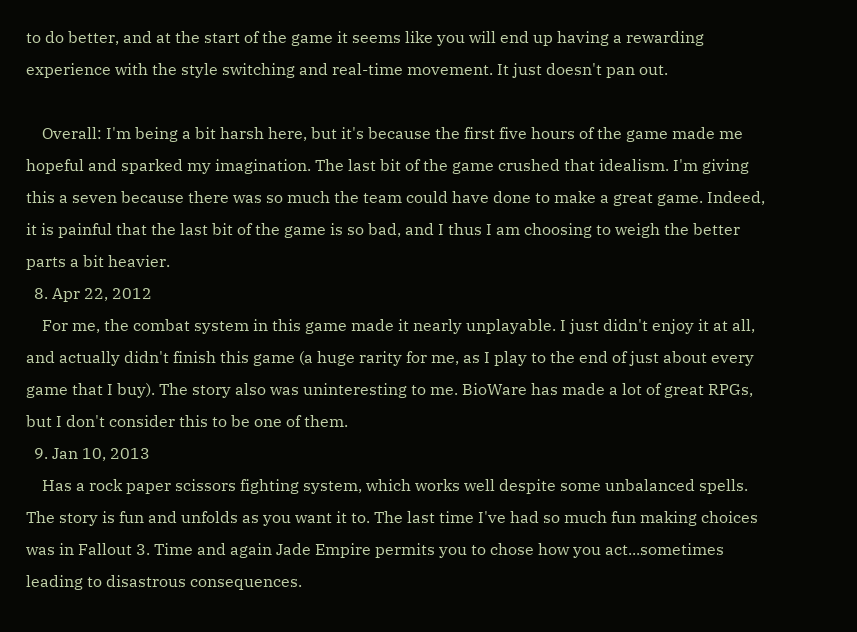to do better, and at the start of the game it seems like you will end up having a rewarding experience with the style switching and real-time movement. It just doesn't pan out.

    Overall: I'm being a bit harsh here, but it's because the first five hours of the game made me hopeful and sparked my imagination. The last bit of the game crushed that idealism. I'm giving this a seven because there was so much the team could have done to make a great game. Indeed, it is painful that the last bit of the game is so bad, and I thus I am choosing to weigh the better parts a bit heavier.
  8. Apr 22, 2012
    For me, the combat system in this game made it nearly unplayable. I just didn't enjoy it at all, and actually didn't finish this game (a huge rarity for me, as I play to the end of just about every game that I buy). The story also was uninteresting to me. BioWare has made a lot of great RPGs, but I don't consider this to be one of them.
  9. Jan 10, 2013
    Has a rock paper scissors fighting system, which works well despite some unbalanced spells. The story is fun and unfolds as you want it to. The last time I've had so much fun making choices was in Fallout 3. Time and again Jade Empire permits you to chose how you act...sometimes leading to disastrous consequences.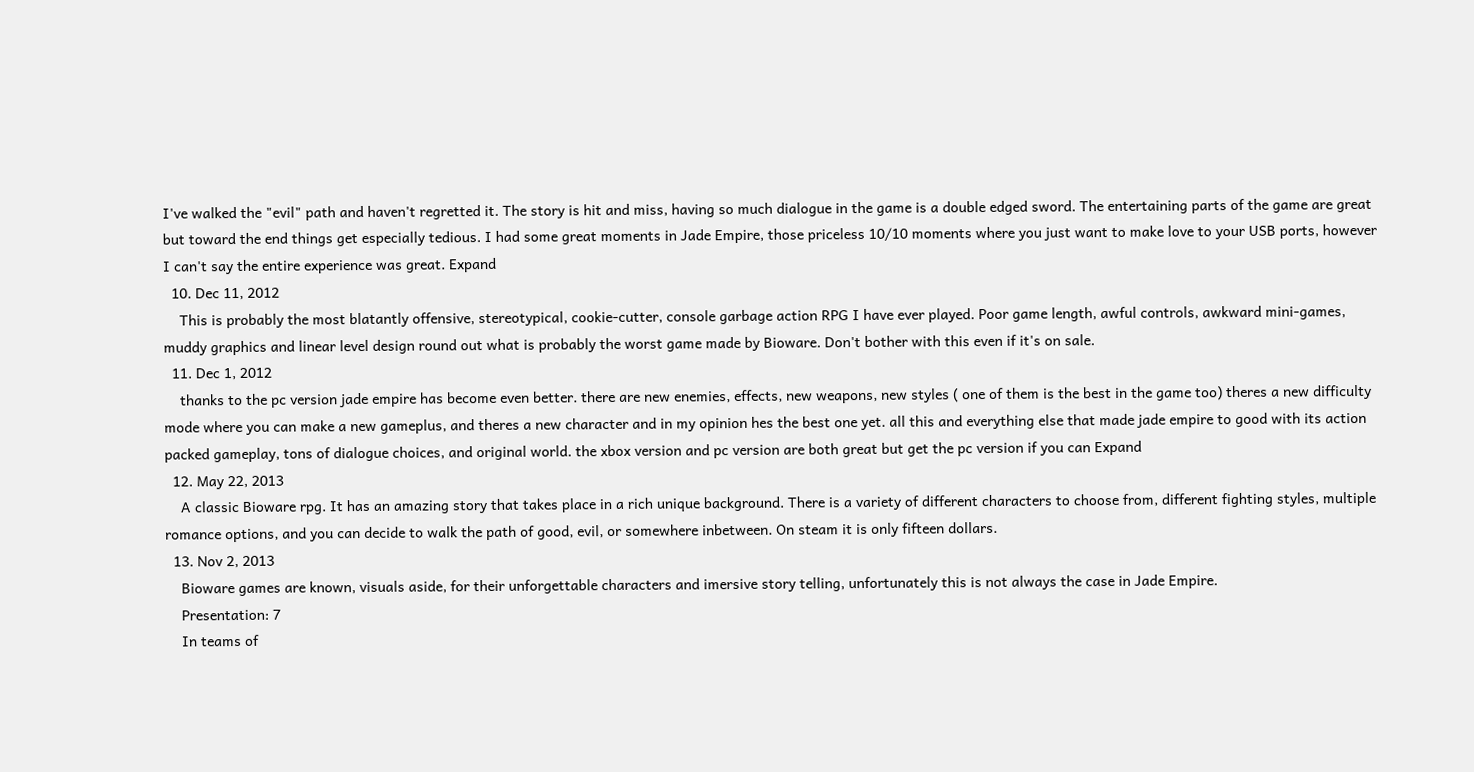I've walked the "evil" path and haven't regretted it. The story is hit and miss, having so much dialogue in the game is a double edged sword. The entertaining parts of the game are great but toward the end things get especially tedious. I had some great moments in Jade Empire, those priceless 10/10 moments where you just want to make love to your USB ports, however I can't say the entire experience was great. Expand
  10. Dec 11, 2012
    This is probably the most blatantly offensive, stereotypical, cookie-cutter, console garbage action RPG I have ever played. Poor game length, awful controls, awkward mini-games, muddy graphics and linear level design round out what is probably the worst game made by Bioware. Don't bother with this even if it's on sale.
  11. Dec 1, 2012
    thanks to the pc version jade empire has become even better. there are new enemies, effects, new weapons, new styles ( one of them is the best in the game too) theres a new difficulty mode where you can make a new gameplus, and theres a new character and in my opinion hes the best one yet. all this and everything else that made jade empire to good with its action packed gameplay, tons of dialogue choices, and original world. the xbox version and pc version are both great but get the pc version if you can Expand
  12. May 22, 2013
    A classic Bioware rpg. It has an amazing story that takes place in a rich unique background. There is a variety of different characters to choose from, different fighting styles, multiple romance options, and you can decide to walk the path of good, evil, or somewhere inbetween. On steam it is only fifteen dollars.
  13. Nov 2, 2013
    Bioware games are known, visuals aside, for their unforgettable characters and imersive story telling, unfortunately this is not always the case in Jade Empire.
    Presentation: 7
    In teams of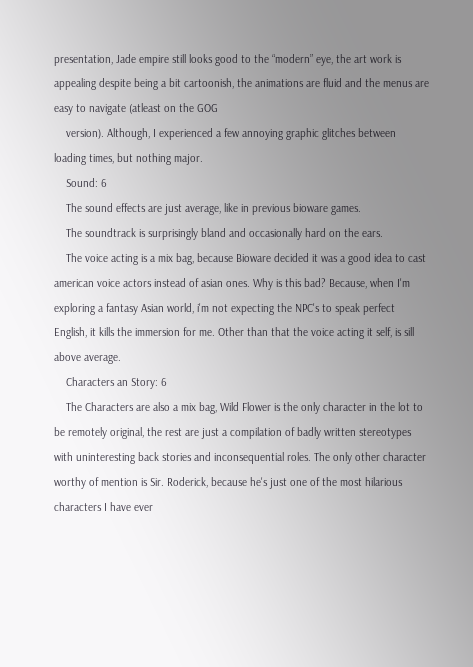presentation, Jade empire still looks good to the “modern” eye, the art work is appealing despite being a bit cartoonish, the animations are fluid and the menus are easy to navigate (atleast on the GOG
    version). Although, I experienced a few annoying graphic glitches between loading times, but nothing major.
    Sound: 6
    The sound effects are just average, like in previous bioware games.
    The soundtrack is surprisingly bland and occasionally hard on the ears.
    The voice acting is a mix bag, because Bioware decided it was a good idea to cast american voice actors instead of asian ones. Why is this bad? Because, when I'm exploring a fantasy Asian world, i'm not expecting the NPC's to speak perfect English, it kills the immersion for me. Other than that the voice acting it self, is sill above average.
    Characters an Story: 6
    The Characters are also a mix bag, Wild Flower is the only character in the lot to be remotely original, the rest are just a compilation of badly written stereotypes with uninteresting back stories and inconsequential roles. The only other character worthy of mention is Sir. Roderick, because he's just one of the most hilarious characters I have ever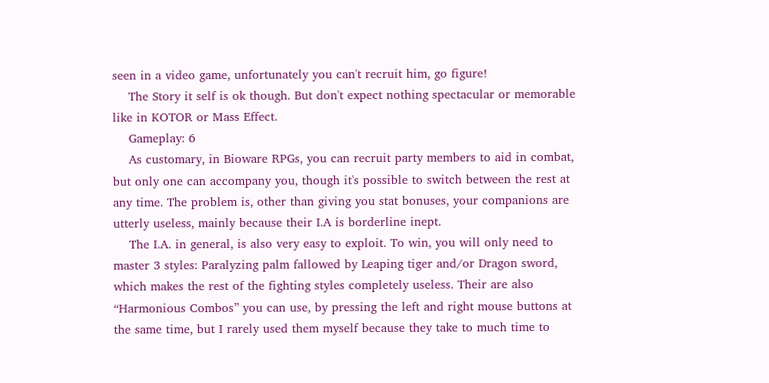seen in a video game, unfortunately you can't recruit him, go figure!
    The Story it self is ok though. But don't expect nothing spectacular or memorable like in KOTOR or Mass Effect.
    Gameplay: 6
    As customary, in Bioware RPGs, you can recruit party members to aid in combat, but only one can accompany you, though it's possible to switch between the rest at any time. The problem is, other than giving you stat bonuses, your companions are utterly useless, mainly because their I.A is borderline inept.
    The I.A. in general, is also very easy to exploit. To win, you will only need to master 3 styles: Paralyzing palm fallowed by Leaping tiger and/or Dragon sword, which makes the rest of the fighting styles completely useless. Their are also “Harmonious Combos” you can use, by pressing the left and right mouse buttons at the same time, but I rarely used them myself because they take to much time to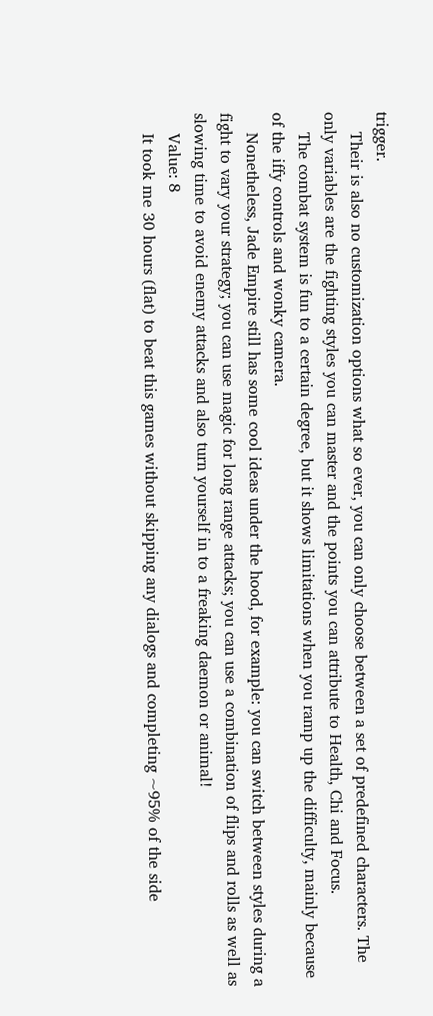trigger.
    Their is also no customization options what so ever, you can only choose between a set of predefined characters. The only variables are the fighting styles you can master and the points you can attribute to Health, Chi and Focus.
    The combat system is fun to a certain degree, but it shows limitations when you ramp up the difficulty, mainly because of the iffy controls and wonky camera.
    Nonetheless, Jade Empire still has some cool ideas under the hood, for example: you can switch between styles during a fight to vary your strategy; you can use magic for long range attacks; you can use a combination of flips and rolls as well as slowing time to avoid enemy attacks and also turn yourself in to a freaking daemon or animal!
    Value: 8
    It took me 30 hours (flat) to beat this games without skipping any dialogs and completing ~95% of the side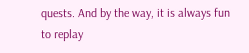quests. And by the way, it is always fun to replay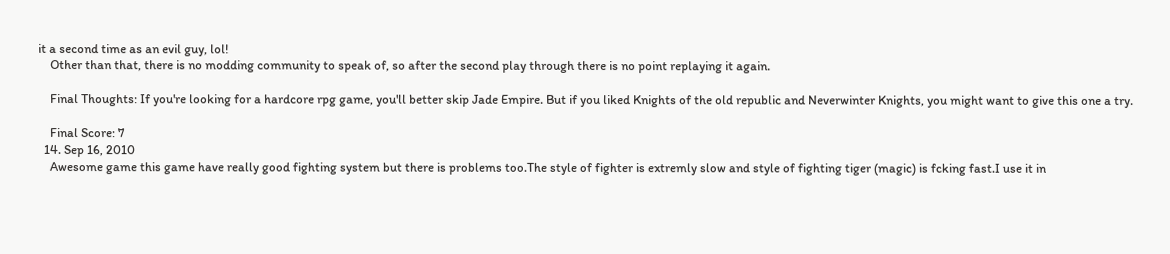it a second time as an evil guy, lol!
    Other than that, there is no modding community to speak of, so after the second play through there is no point replaying it again.

    Final Thoughts: If you're looking for a hardcore rpg game, you'll better skip Jade Empire. But if you liked Knights of the old republic and Neverwinter Knights, you might want to give this one a try.

    Final Score: 7
  14. Sep 16, 2010
    Awesome game this game have really good fighting system but there is problems too.The style of fighter is extremly slow and style of fighting tiger (magic) is fcking fast.I use it in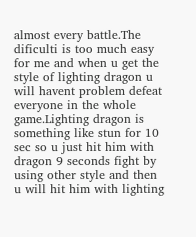almost every battle.The dificulti is too much easy for me and when u get the style of lighting dragon u will havent problem defeat everyone in the whole game.Lighting dragon is something like stun for 10 sec so u just hit him with dragon 9 seconds fight by using other style and then u will hit him with lighting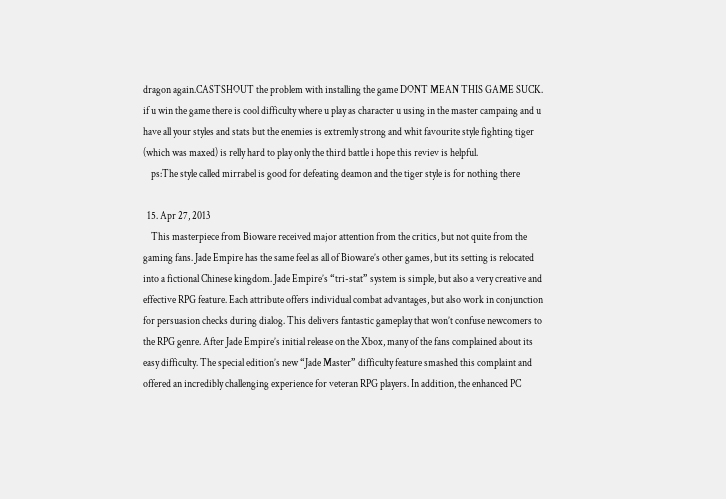dragon again.CASTSHOUT the problem with installing the game DONT MEAN THIS GAME SUCK. if u win the game there is cool difficulty where u play as character u using in the master campaing and u have all your styles and stats but the enemies is extremly strong and whit favourite style fighting tiger (which was maxed) is relly hard to play only the third battle i hope this reviev is helpful.
    ps:The style called mirrabel is good for defeating deamon and the tiger style is for nothing there

  15. Apr 27, 2013
    This masterpiece from Bioware received major attention from the critics, but not quite from the gaming fans. Jade Empire has the same feel as all of Bioware’s other games, but its setting is relocated into a fictional Chinese kingdom. Jade Empire’s “tri-stat” system is simple, but also a very creative and effective RPG feature. Each attribute offers individual combat advantages, but also work in conjunction for persuasion checks during dialog. This delivers fantastic gameplay that won’t confuse newcomers to the RPG genre. After Jade Empire’s initial release on the Xbox, many of the fans complained about its easy difficulty. The special edition’s new “Jade Master” difficulty feature smashed this complaint and offered an incredibly challenging experience for veteran RPG players. In addition, the enhanced PC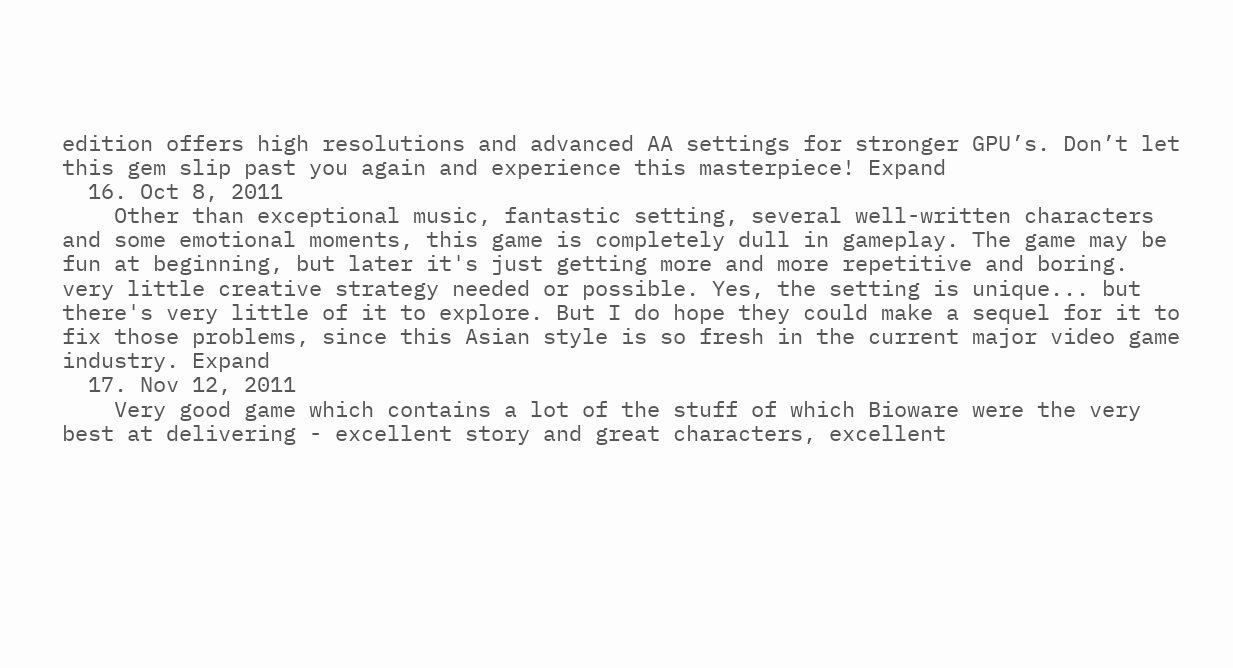edition offers high resolutions and advanced AA settings for stronger GPU’s. Don’t let this gem slip past you again and experience this masterpiece! Expand
  16. Oct 8, 2011
    Other than exceptional music, fantastic setting, several well-written characters and some emotional moments, this game is completely dull in gameplay. The game may be fun at beginning, but later it's just getting more and more repetitive and boring. very little creative strategy needed or possible. Yes, the setting is unique... but there's very little of it to explore. But I do hope they could make a sequel for it to fix those problems, since this Asian style is so fresh in the current major video game industry. Expand
  17. Nov 12, 2011
    Very good game which contains a lot of the stuff of which Bioware were the very best at delivering - excellent story and great characters, excellent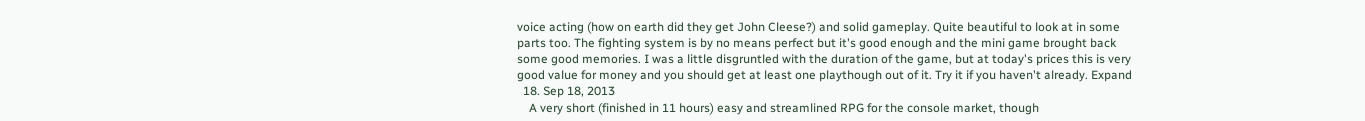voice acting (how on earth did they get John Cleese?) and solid gameplay. Quite beautiful to look at in some parts too. The fighting system is by no means perfect but it's good enough and the mini game brought back some good memories. I was a little disgruntled with the duration of the game, but at today's prices this is very good value for money and you should get at least one playthough out of it. Try it if you haven't already. Expand
  18. Sep 18, 2013
    A very short (finished in 11 hours) easy and streamlined RPG for the console market, though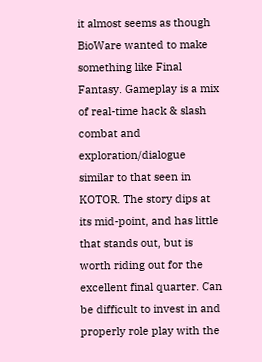it almost seems as though BioWare wanted to make something like Final Fantasy. Gameplay is a mix of real-time hack & slash combat and exploration/dialogue similar to that seen in KOTOR. The story dips at its mid-point, and has little that stands out, but is worth riding out for the excellent final quarter. Can be difficult to invest in and properly role play with the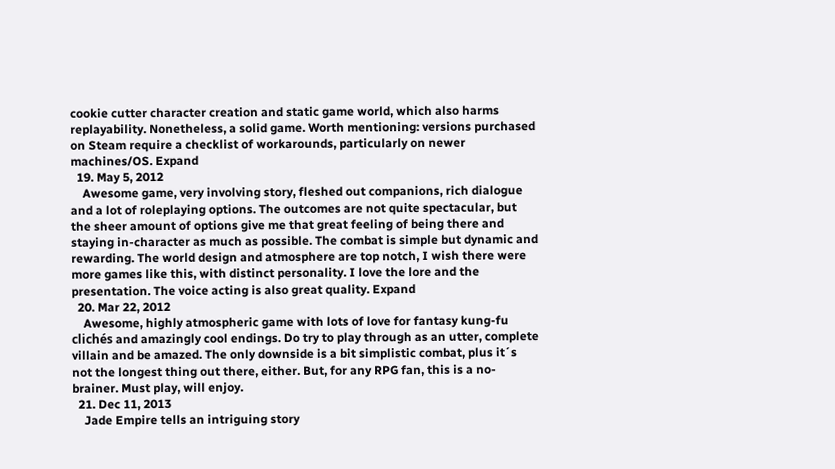cookie cutter character creation and static game world, which also harms replayability. Nonetheless, a solid game. Worth mentioning: versions purchased on Steam require a checklist of workarounds, particularly on newer machines/OS. Expand
  19. May 5, 2012
    Awesome game, very involving story, fleshed out companions, rich dialogue and a lot of roleplaying options. The outcomes are not quite spectacular, but the sheer amount of options give me that great feeling of being there and staying in-character as much as possible. The combat is simple but dynamic and rewarding. The world design and atmosphere are top notch, I wish there were more games like this, with distinct personality. I love the lore and the presentation. The voice acting is also great quality. Expand
  20. Mar 22, 2012
    Awesome, highly atmospheric game with lots of love for fantasy kung-fu clichés and amazingly cool endings. Do try to play through as an utter, complete villain and be amazed. The only downside is a bit simplistic combat, plus it´s not the longest thing out there, either. But, for any RPG fan, this is a no-brainer. Must play, will enjoy.
  21. Dec 11, 2013
    Jade Empire tells an intriguing story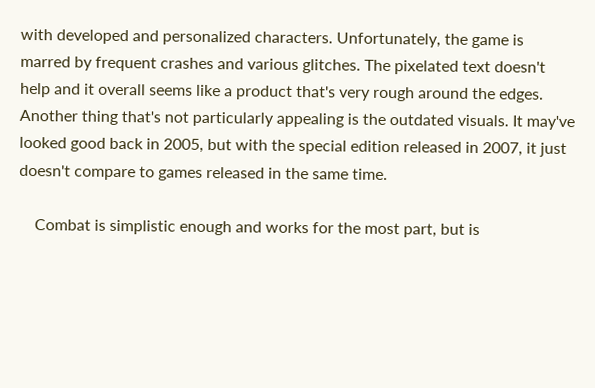with developed and personalized characters. Unfortunately, the game is marred by frequent crashes and various glitches. The pixelated text doesn't help and it overall seems like a product that's very rough around the edges. Another thing that's not particularly appealing is the outdated visuals. It may've looked good back in 2005, but with the special edition released in 2007, it just doesn't compare to games released in the same time.

    Combat is simplistic enough and works for the most part, but is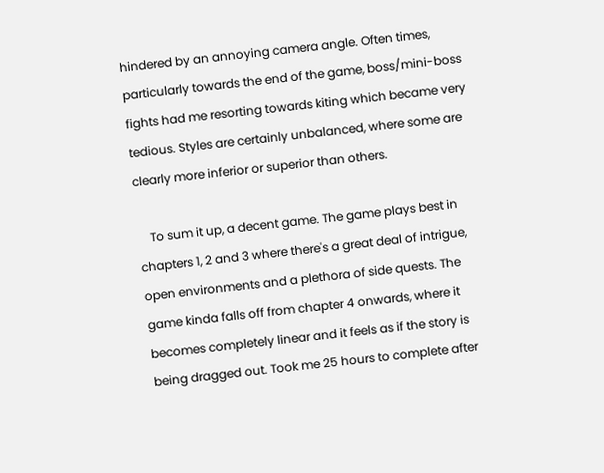hindered by an annoying camera angle. Often times, particularly towards the end of the game, boss/mini-boss fights had me resorting towards kiting which became very tedious. Styles are certainly unbalanced, where some are clearly more inferior or superior than others.

    To sum it up, a decent game. The game plays best in chapters 1, 2 and 3 where there's a great deal of intrigue, open environments and a plethora of side quests. The game kinda falls off from chapter 4 onwards, where it becomes completely linear and it feels as if the story is being dragged out. Took me 25 hours to complete after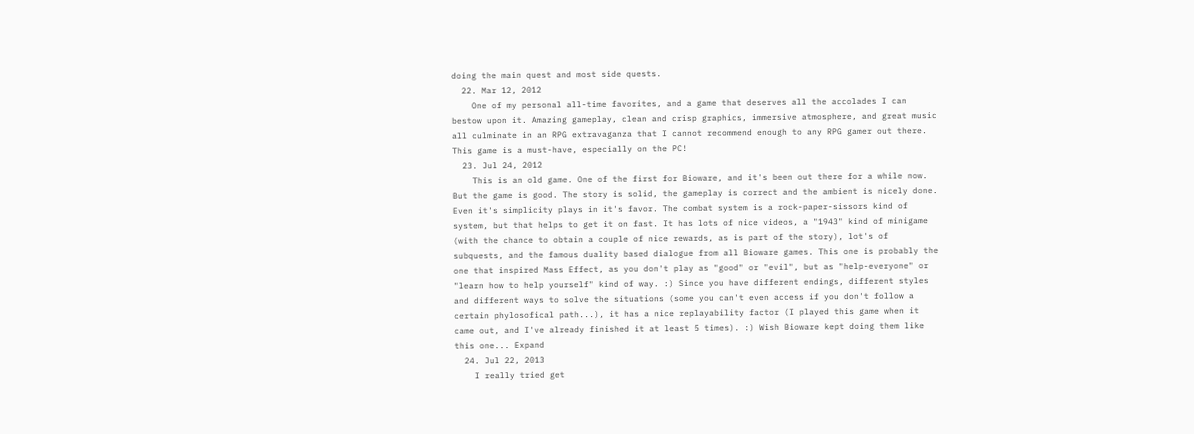doing the main quest and most side quests.
  22. Mar 12, 2012
    One of my personal all-time favorites, and a game that deserves all the accolades I can bestow upon it. Amazing gameplay, clean and crisp graphics, immersive atmosphere, and great music all culminate in an RPG extravaganza that I cannot recommend enough to any RPG gamer out there. This game is a must-have, especially on the PC!
  23. Jul 24, 2012
    This is an old game. One of the first for Bioware, and it's been out there for a while now. But the game is good. The story is solid, the gameplay is correct and the ambient is nicely done. Even it's simplicity plays in it's favor. The combat system is a rock-paper-sissors kind of system, but that helps to get it on fast. It has lots of nice videos, a "1943" kind of minigame (with the chance to obtain a couple of nice rewards, as is part of the story), lot's of subquests, and the famous duality based dialogue from all Bioware games. This one is probably the one that inspired Mass Effect, as you don't play as "good" or "evil", but as "help-everyone" or "learn how to help yourself" kind of way. :) Since you have different endings, different styles and different ways to solve the situations (some you can't even access if you don't follow a certain phylosofical path...), it has a nice replayability factor (I played this game when it came out, and I've already finished it at least 5 times). :) Wish Bioware kept doing them like this one... Expand
  24. Jul 22, 2013
    I really tried get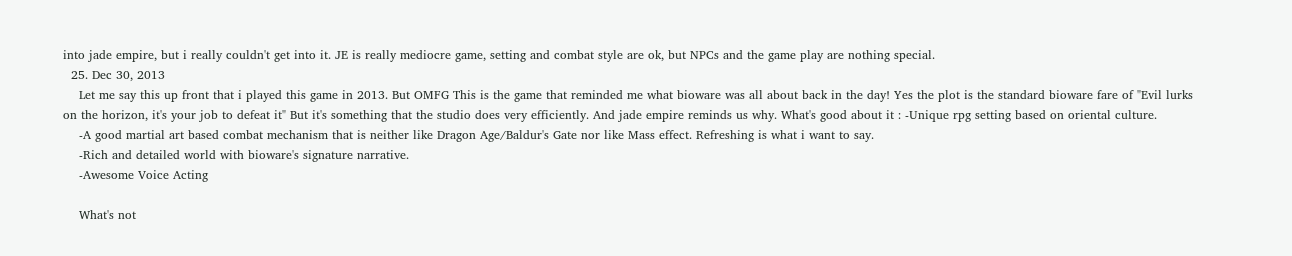into jade empire, but i really couldn't get into it. JE is really mediocre game, setting and combat style are ok, but NPCs and the game play are nothing special.
  25. Dec 30, 2013
    Let me say this up front that i played this game in 2013. But OMFG This is the game that reminded me what bioware was all about back in the day! Yes the plot is the standard bioware fare of "Evil lurks on the horizon, it's your job to defeat it" But it's something that the studio does very efficiently. And jade empire reminds us why. What's good about it : -Unique rpg setting based on oriental culture.
    -A good martial art based combat mechanism that is neither like Dragon Age/Baldur's Gate nor like Mass effect. Refreshing is what i want to say.
    -Rich and detailed world with bioware's signature narrative.
    -Awesome Voice Acting

    What's not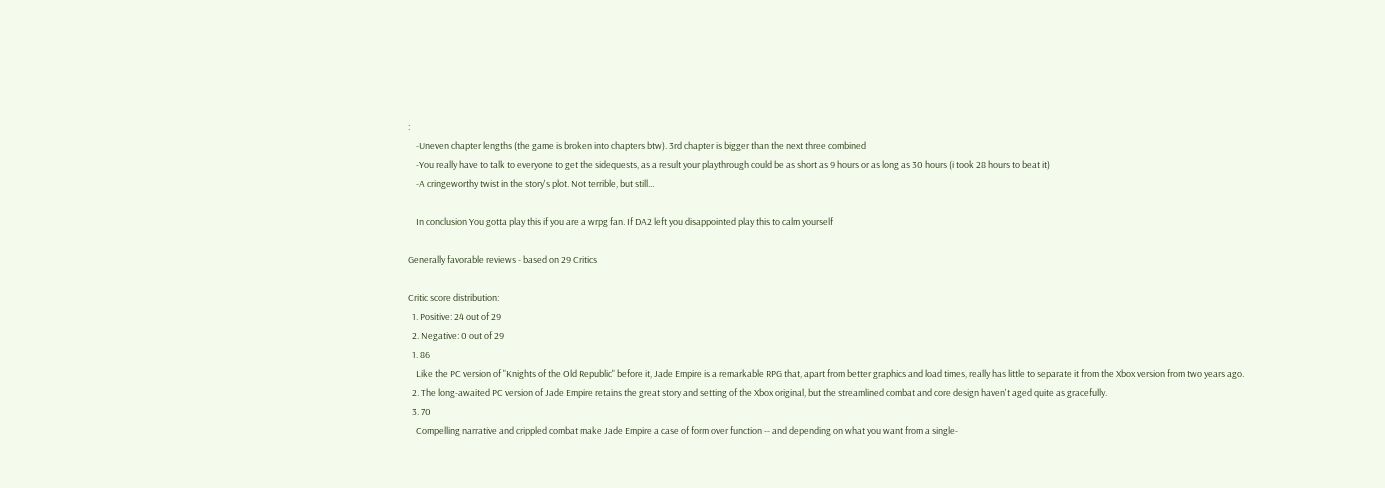:
    -Uneven chapter lengths (the game is broken into chapters btw). 3rd chapter is bigger than the next three combined
    -You really have to talk to everyone to get the sidequests, as a result your playthrough could be as short as 9 hours or as long as 30 hours (i took 28 hours to beat it)
    -A cringeworthy twist in the story's plot. Not terrible, but still...

    In conclusion You gotta play this if you are a wrpg fan. If DA2 left you disappointed play this to calm yourself

Generally favorable reviews - based on 29 Critics

Critic score distribution:
  1. Positive: 24 out of 29
  2. Negative: 0 out of 29
  1. 86
    Like the PC version of "Knights of the Old Republic" before it, Jade Empire is a remarkable RPG that, apart from better graphics and load times, really has little to separate it from the Xbox version from two years ago.
  2. The long-awaited PC version of Jade Empire retains the great story and setting of the Xbox original, but the streamlined combat and core design haven't aged quite as gracefully.
  3. 70
    Compelling narrative and crippled combat make Jade Empire a case of form over function -- and depending on what you want from a single-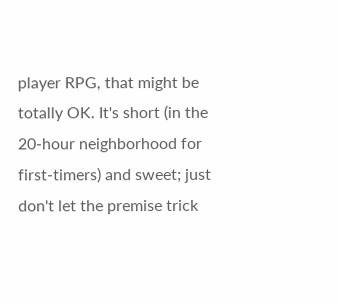player RPG, that might be totally OK. It's short (in the 20-hour neighborhood for first-timers) and sweet; just don't let the premise trick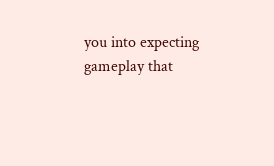you into expecting gameplay that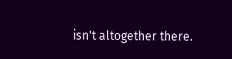isn't altogether there.